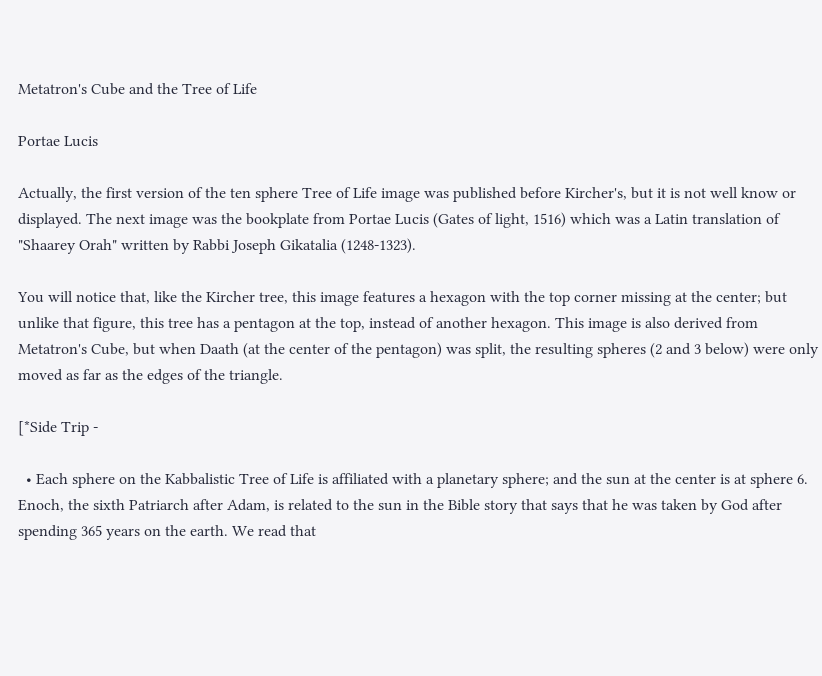Metatron's Cube and the Tree of Life

Portae Lucis

Actually, the first version of the ten sphere Tree of Life image was published before Kircher's, but it is not well know or displayed. The next image was the bookplate from Portae Lucis (Gates of light, 1516) which was a Latin translation of "Shaarey Orah" written by Rabbi Joseph Gikatalia (1248-1323).

You will notice that, like the Kircher tree, this image features a hexagon with the top corner missing at the center; but unlike that figure, this tree has a pentagon at the top, instead of another hexagon. This image is also derived from Metatron's Cube, but when Daath (at the center of the pentagon) was split, the resulting spheres (2 and 3 below) were only moved as far as the edges of the triangle.

[*Side Trip -

  • Each sphere on the Kabbalistic Tree of Life is affiliated with a planetary sphere; and the sun at the center is at sphere 6. Enoch, the sixth Patriarch after Adam, is related to the sun in the Bible story that says that he was taken by God after spending 365 years on the earth. We read that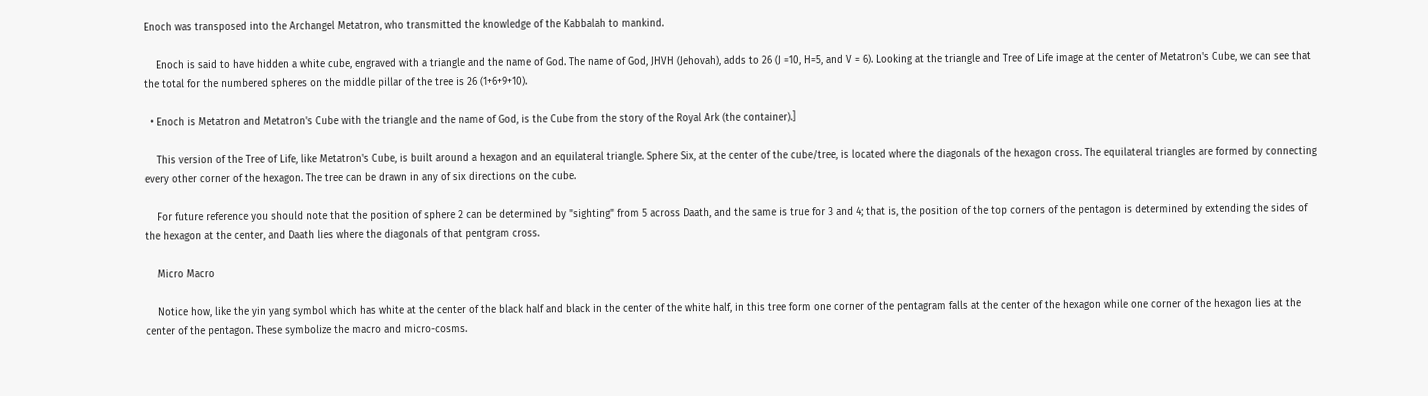Enoch was transposed into the Archangel Metatron, who transmitted the knowledge of the Kabbalah to mankind.

    Enoch is said to have hidden a white cube, engraved with a triangle and the name of God. The name of God, JHVH (Jehovah), adds to 26 (J =10, H=5, and V = 6). Looking at the triangle and Tree of Life image at the center of Metatron's Cube, we can see that the total for the numbered spheres on the middle pillar of the tree is 26 (1+6+9+10).

  • Enoch is Metatron and Metatron's Cube with the triangle and the name of God, is the Cube from the story of the Royal Ark (the container).]

    This version of the Tree of Life, like Metatron's Cube, is built around a hexagon and an equilateral triangle. Sphere Six, at the center of the cube/tree, is located where the diagonals of the hexagon cross. The equilateral triangles are formed by connecting every other corner of the hexagon. The tree can be drawn in any of six directions on the cube.

    For future reference you should note that the position of sphere 2 can be determined by "sighting" from 5 across Daath, and the same is true for 3 and 4; that is, the position of the top corners of the pentagon is determined by extending the sides of the hexagon at the center, and Daath lies where the diagonals of that pentgram cross.

    Micro Macro

    Notice how, like the yin yang symbol which has white at the center of the black half and black in the center of the white half, in this tree form one corner of the pentagram falls at the center of the hexagon while one corner of the hexagon lies at the center of the pentagon. These symbolize the macro and micro-cosms.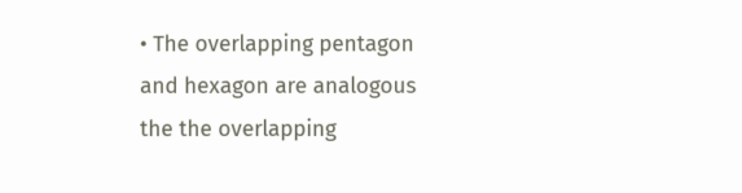• The overlapping pentagon and hexagon are analogous the the overlapping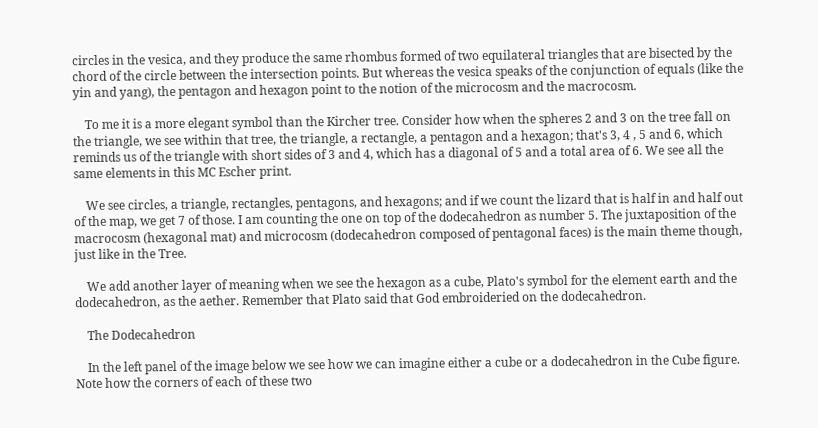circles in the vesica, and they produce the same rhombus formed of two equilateral triangles that are bisected by the chord of the circle between the intersection points. But whereas the vesica speaks of the conjunction of equals (like the yin and yang), the pentagon and hexagon point to the notion of the microcosm and the macrocosm.

    To me it is a more elegant symbol than the Kircher tree. Consider how when the spheres 2 and 3 on the tree fall on the triangle, we see within that tree, the triangle, a rectangle, a pentagon and a hexagon; that's 3, 4 , 5 and 6, which reminds us of the triangle with short sides of 3 and 4, which has a diagonal of 5 and a total area of 6. We see all the same elements in this MC Escher print.

    We see circles, a triangle, rectangles, pentagons, and hexagons; and if we count the lizard that is half in and half out of the map, we get 7 of those. I am counting the one on top of the dodecahedron as number 5. The juxtaposition of the macrocosm (hexagonal mat) and microcosm (dodecahedron composed of pentagonal faces) is the main theme though, just like in the Tree.

    We add another layer of meaning when we see the hexagon as a cube, Plato's symbol for the element earth and the dodecahedron, as the aether. Remember that Plato said that God embroideried on the dodecahedron.

    The Dodecahedron

    In the left panel of the image below we see how we can imagine either a cube or a dodecahedron in the Cube figure. Note how the corners of each of these two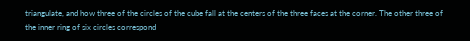triangulate, and how three of the circles of the cube fall at the centers of the three faces at the corner. The other three of the inner ring of six circles correspond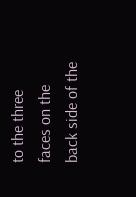to the three faces on the back side of the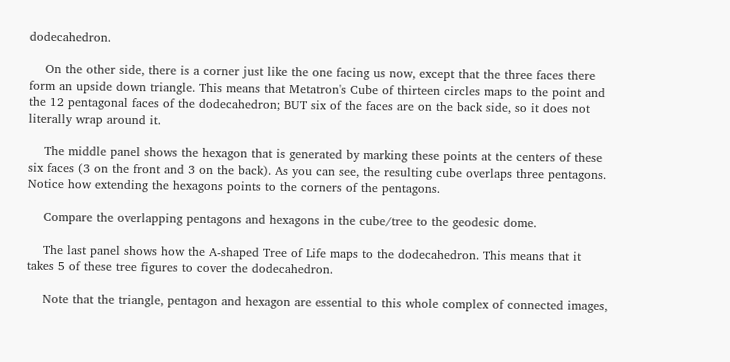dodecahedron.

    On the other side, there is a corner just like the one facing us now, except that the three faces there form an upside down triangle. This means that Metatron's Cube of thirteen circles maps to the point and the 12 pentagonal faces of the dodecahedron; BUT six of the faces are on the back side, so it does not literally wrap around it.

    The middle panel shows the hexagon that is generated by marking these points at the centers of these six faces (3 on the front and 3 on the back). As you can see, the resulting cube overlaps three pentagons. Notice how extending the hexagons points to the corners of the pentagons.

    Compare the overlapping pentagons and hexagons in the cube/tree to the geodesic dome.

    The last panel shows how the A-shaped Tree of Life maps to the dodecahedron. This means that it takes 5 of these tree figures to cover the dodecahedron.

    Note that the triangle, pentagon and hexagon are essential to this whole complex of connected images,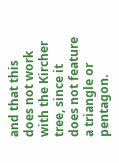and that this does not work with the Kircher tree, since it does not feature a triangle or pentagon.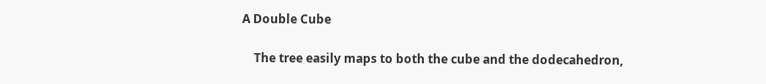A Double Cube

    The tree easily maps to both the cube and the dodecahedron,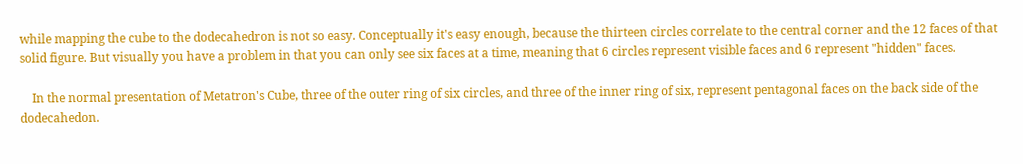while mapping the cube to the dodecahedron is not so easy. Conceptually it's easy enough, because the thirteen circles correlate to the central corner and the 12 faces of that solid figure. But visually you have a problem in that you can only see six faces at a time, meaning that 6 circles represent visible faces and 6 represent "hidden" faces.

    In the normal presentation of Metatron's Cube, three of the outer ring of six circles, and three of the inner ring of six, represent pentagonal faces on the back side of the dodecahedon.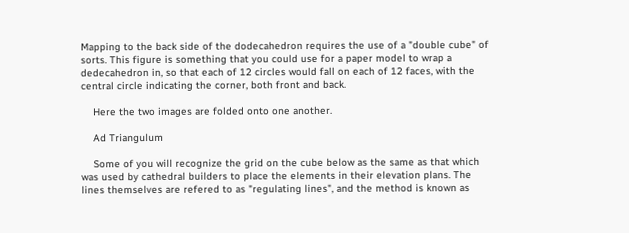Mapping to the back side of the dodecahedron requires the use of a "double cube" of sorts. This figure is something that you could use for a paper model to wrap a dedecahedron in, so that each of 12 circles would fall on each of 12 faces, with the central circle indicating the corner, both front and back.

    Here the two images are folded onto one another.

    Ad Triangulum

    Some of you will recognize the grid on the cube below as the same as that which was used by cathedral builders to place the elements in their elevation plans. The lines themselves are refered to as "regulating lines", and the method is known as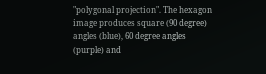"polygonal projection". The hexagon image produces square (90 degree) angles (blue), 60 degree angles (purple) and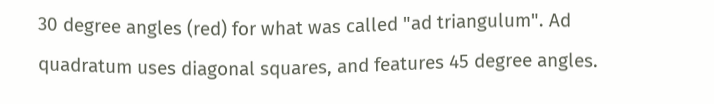30 degree angles (red) for what was called "ad triangulum". Ad quadratum uses diagonal squares, and features 45 degree angles.